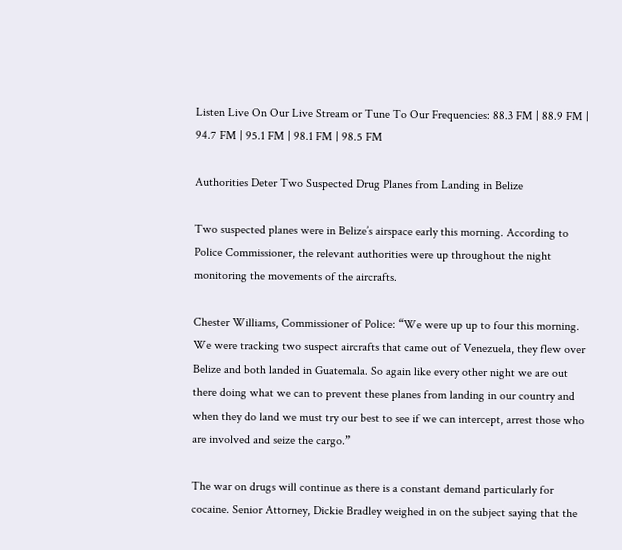Listen Live On Our Live Stream or Tune To Our Frequencies: 88.3 FM | 88.9 FM | 94.7 FM | 95.1 FM | 98.1 FM | 98.5 FM

Authorities Deter Two Suspected Drug Planes from Landing in Belize

Two suspected planes were in Belize’s airspace early this morning. According to Police Commissioner, the relevant authorities were up throughout the night monitoring the movements of the aircrafts.

Chester Williams, Commissioner of Police: “We were up up to four this morning. We were tracking two suspect aircrafts that came out of Venezuela, they flew over Belize and both landed in Guatemala. So again like every other night we are out there doing what we can to prevent these planes from landing in our country and when they do land we must try our best to see if we can intercept, arrest those who are involved and seize the cargo.”

The war on drugs will continue as there is a constant demand particularly for cocaine. Senior Attorney, Dickie Bradley weighed in on the subject saying that the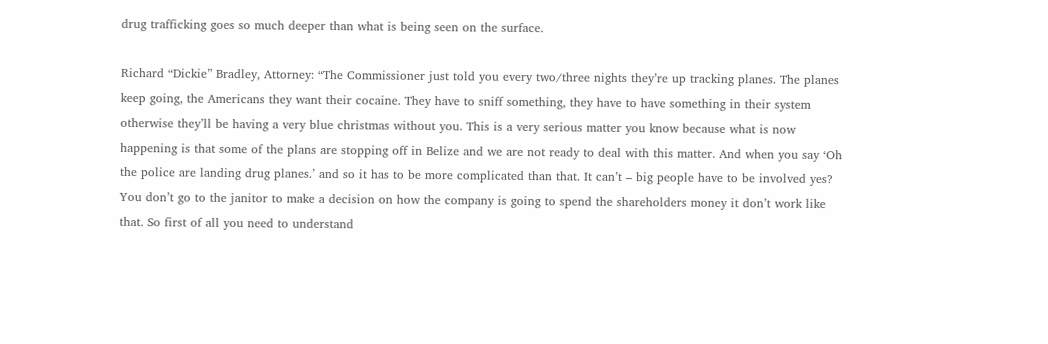drug trafficking goes so much deeper than what is being seen on the surface.

Richard “Dickie” Bradley, Attorney: “The Commissioner just told you every two/three nights they’re up tracking planes. The planes keep going, the Americans they want their cocaine. They have to sniff something, they have to have something in their system otherwise they’ll be having a very blue christmas without you. This is a very serious matter you know because what is now happening is that some of the plans are stopping off in Belize and we are not ready to deal with this matter. And when you say ‘Oh the police are landing drug planes.’ and so it has to be more complicated than that. It can’t – big people have to be involved yes? You don’t go to the janitor to make a decision on how the company is going to spend the shareholders money it don’t work like that. So first of all you need to understand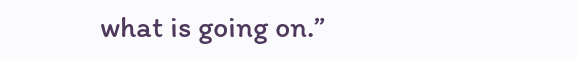what is going on.”